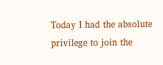Today I had the absolute privilege to join the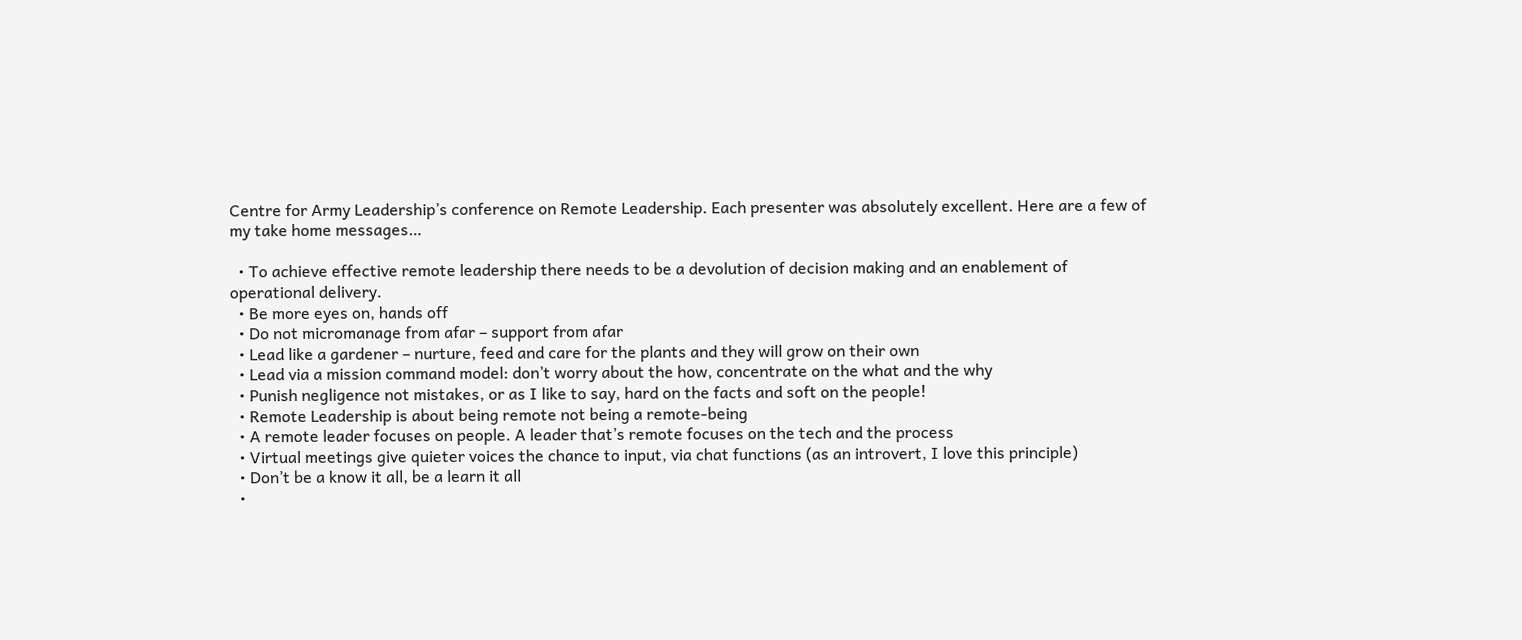Centre for Army Leadership’s conference on Remote Leadership. Each presenter was absolutely excellent. Here are a few of my take home messages…

  • To achieve effective remote leadership there needs to be a devolution of decision making and an enablement of operational delivery.
  • Be more eyes on, hands off
  • Do not micromanage from afar – support from afar
  • Lead like a gardener – nurture, feed and care for the plants and they will grow on their own
  • Lead via a mission command model: don’t worry about the how, concentrate on the what and the why
  • Punish negligence not mistakes, or as I like to say, hard on the facts and soft on the people!
  • Remote Leadership is about being remote not being a remote-being
  • A remote leader focuses on people. A leader that’s remote focuses on the tech and the process
  • Virtual meetings give quieter voices the chance to input, via chat functions (as an introvert, I love this principle)
  • Don’t be a know it all, be a learn it all
  •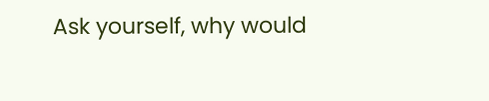Ask yourself, why would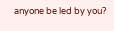anyone be led by you?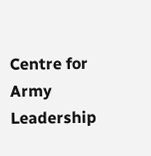Centre for Army Leadership